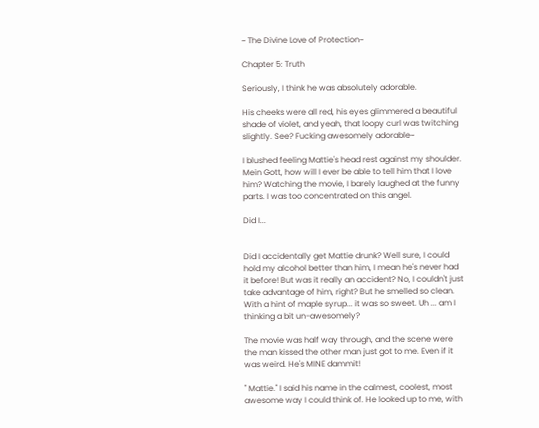~ The Divine Love of Protection~

Chapter 5: Truth

Seriously, I think he was absolutely adorable.

His cheeks were all red, his eyes glimmered a beautiful shade of violet, and yeah, that loopy curl was twitching slightly. See? Fucking awesomely adorable~

I blushed feeling Mattie's head rest against my shoulder. Mein Gott, how will I ever be able to tell him that I love him? Watching the movie, I barely laughed at the funny parts. I was too concentrated on this angel.

Did I...


Did I accidentally get Mattie drunk? Well sure, I could hold my alcohol better than him, I mean he's never had it before! But was it really an accident? No, I couldn't just take advantage of him, right? But he smelled so clean. With a hint of maple syrup... it was so sweet. Uh ... am I thinking a bit un-awesomely?

The movie was half way through, and the scene were the man kissed the other man just got to me. Even if it was weird. He's MINE dammit!

" Mattie." I said his name in the calmest, coolest, most awesome way I could think of. He looked up to me, with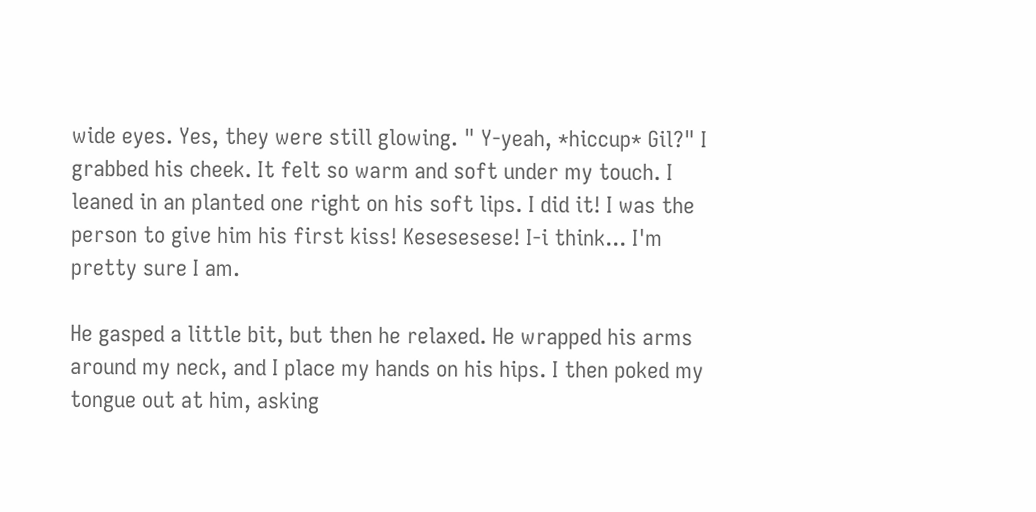wide eyes. Yes, they were still glowing. " Y-yeah, *hiccup* Gil?" I grabbed his cheek. It felt so warm and soft under my touch. I leaned in an planted one right on his soft lips. I did it! I was the person to give him his first kiss! Kesesesese! I-i think... I'm pretty sure I am.

He gasped a little bit, but then he relaxed. He wrapped his arms around my neck, and I place my hands on his hips. I then poked my tongue out at him, asking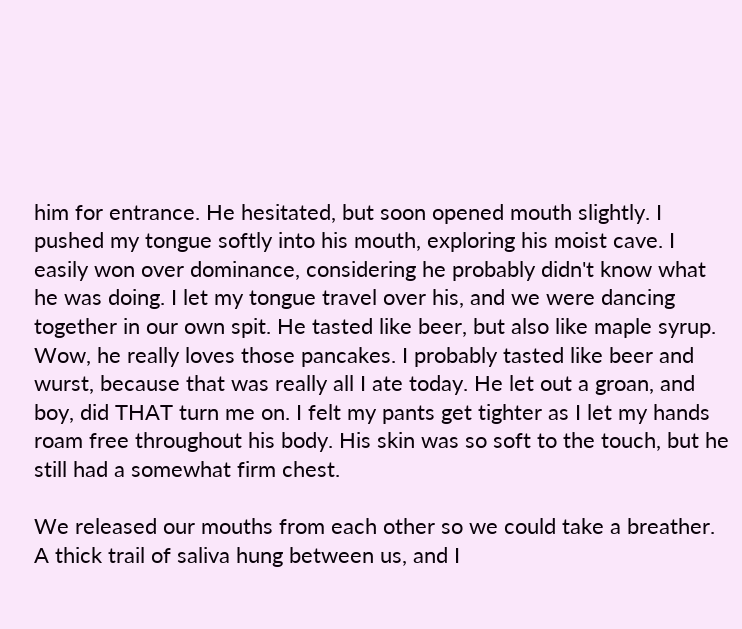him for entrance. He hesitated, but soon opened mouth slightly. I pushed my tongue softly into his mouth, exploring his moist cave. I easily won over dominance, considering he probably didn't know what he was doing. I let my tongue travel over his, and we were dancing together in our own spit. He tasted like beer, but also like maple syrup. Wow, he really loves those pancakes. I probably tasted like beer and wurst, because that was really all I ate today. He let out a groan, and boy, did THAT turn me on. I felt my pants get tighter as I let my hands roam free throughout his body. His skin was so soft to the touch, but he still had a somewhat firm chest.

We released our mouths from each other so we could take a breather. A thick trail of saliva hung between us, and I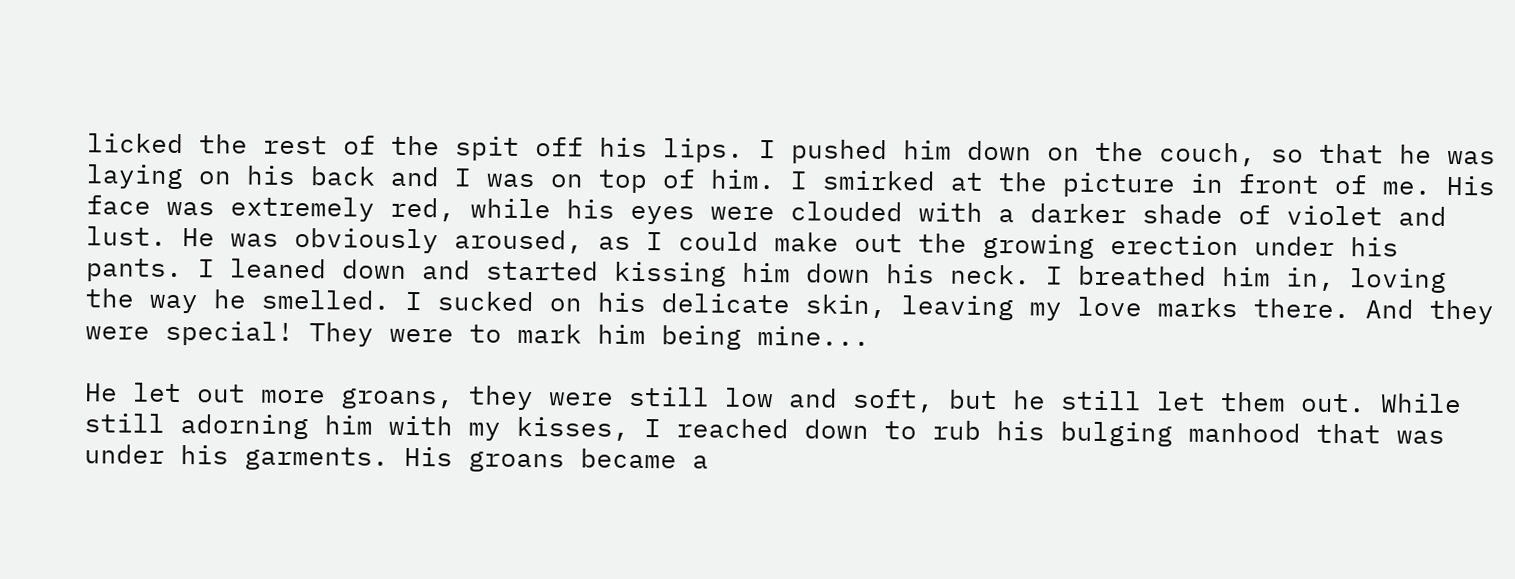licked the rest of the spit off his lips. I pushed him down on the couch, so that he was laying on his back and I was on top of him. I smirked at the picture in front of me. His face was extremely red, while his eyes were clouded with a darker shade of violet and lust. He was obviously aroused, as I could make out the growing erection under his pants. I leaned down and started kissing him down his neck. I breathed him in, loving the way he smelled. I sucked on his delicate skin, leaving my love marks there. And they were special! They were to mark him being mine...

He let out more groans, they were still low and soft, but he still let them out. While still adorning him with my kisses, I reached down to rub his bulging manhood that was under his garments. His groans became a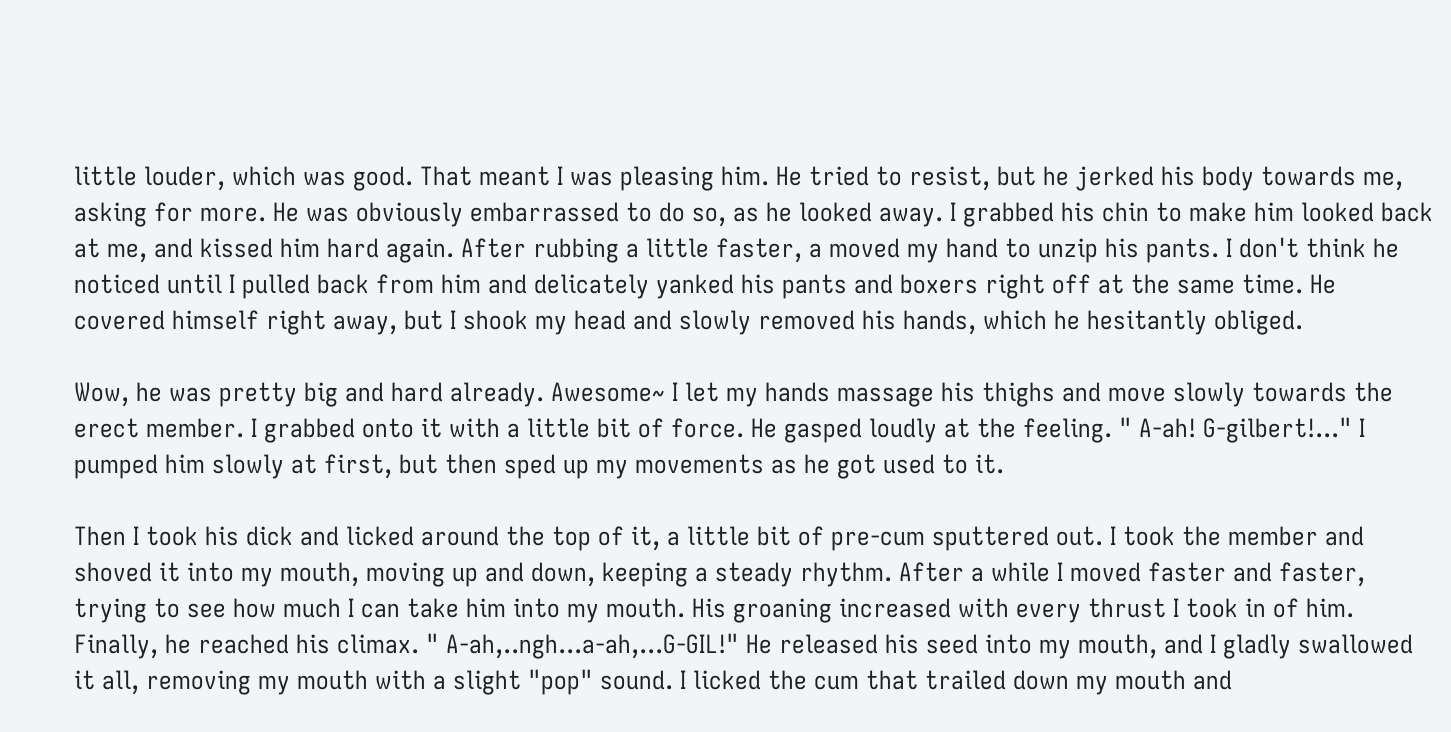little louder, which was good. That meant I was pleasing him. He tried to resist, but he jerked his body towards me, asking for more. He was obviously embarrassed to do so, as he looked away. I grabbed his chin to make him looked back at me, and kissed him hard again. After rubbing a little faster, a moved my hand to unzip his pants. I don't think he noticed until I pulled back from him and delicately yanked his pants and boxers right off at the same time. He covered himself right away, but I shook my head and slowly removed his hands, which he hesitantly obliged.

Wow, he was pretty big and hard already. Awesome~ I let my hands massage his thighs and move slowly towards the erect member. I grabbed onto it with a little bit of force. He gasped loudly at the feeling. " A-ah! G-gilbert!..." I pumped him slowly at first, but then sped up my movements as he got used to it.

Then I took his dick and licked around the top of it, a little bit of pre-cum sputtered out. I took the member and shoved it into my mouth, moving up and down, keeping a steady rhythm. After a while I moved faster and faster, trying to see how much I can take him into my mouth. His groaning increased with every thrust I took in of him. Finally, he reached his climax. " A-ah,..ngh...a-ah,...G-GIL!" He released his seed into my mouth, and I gladly swallowed it all, removing my mouth with a slight "pop" sound. I licked the cum that trailed down my mouth and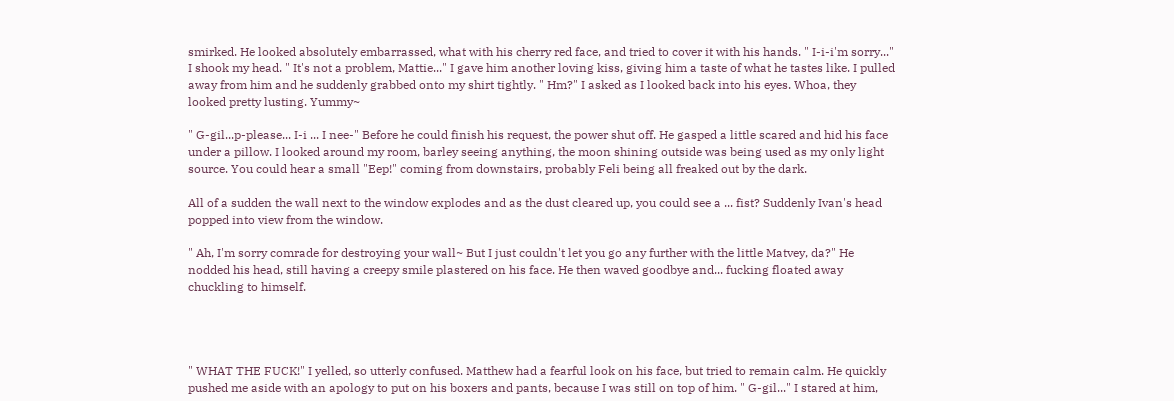smirked. He looked absolutely embarrassed, what with his cherry red face, and tried to cover it with his hands. " I-i-i'm sorry..." I shook my head. " It's not a problem, Mattie..." I gave him another loving kiss, giving him a taste of what he tastes like. I pulled away from him and he suddenly grabbed onto my shirt tightly. " Hm?" I asked as I looked back into his eyes. Whoa, they looked pretty lusting. Yummy~

" G-gil...p-please... I-i ... I nee-" Before he could finish his request, the power shut off. He gasped a little scared and hid his face under a pillow. I looked around my room, barley seeing anything, the moon shining outside was being used as my only light source. You could hear a small "Eep!" coming from downstairs, probably Feli being all freaked out by the dark.

All of a sudden the wall next to the window explodes and as the dust cleared up, you could see a ... fist? Suddenly Ivan's head popped into view from the window.

" Ah, I'm sorry comrade for destroying your wall~ But I just couldn't let you go any further with the little Matvey, da?" He nodded his head, still having a creepy smile plastered on his face. He then waved goodbye and... fucking floated away chuckling to himself.




" WHAT THE FUCK!" I yelled, so utterly confused. Matthew had a fearful look on his face, but tried to remain calm. He quickly pushed me aside with an apology to put on his boxers and pants, because I was still on top of him. " G-gil..." I stared at him,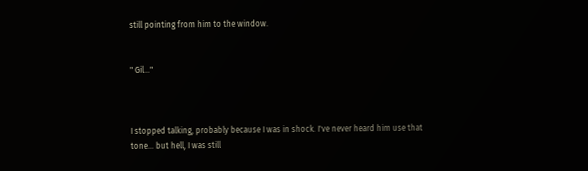still pointing from him to the window.


" Gil..."



I stopped talking, probably because I was in shock. I've never heard him use that tone... but hell, I was still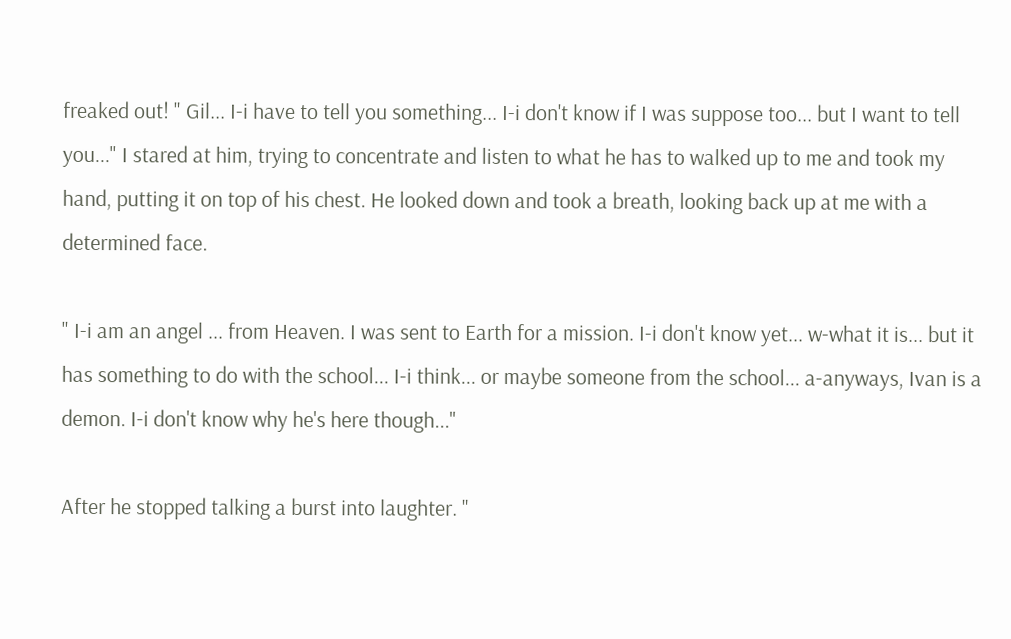freaked out! " Gil... I-i have to tell you something... I-i don't know if I was suppose too... but I want to tell you..." I stared at him, trying to concentrate and listen to what he has to walked up to me and took my hand, putting it on top of his chest. He looked down and took a breath, looking back up at me with a determined face.

" I-i am an angel ... from Heaven. I was sent to Earth for a mission. I-i don't know yet... w-what it is... but it has something to do with the school... I-i think... or maybe someone from the school... a-anyways, Ivan is a demon. I-i don't know why he's here though..."

After he stopped talking a burst into laughter. "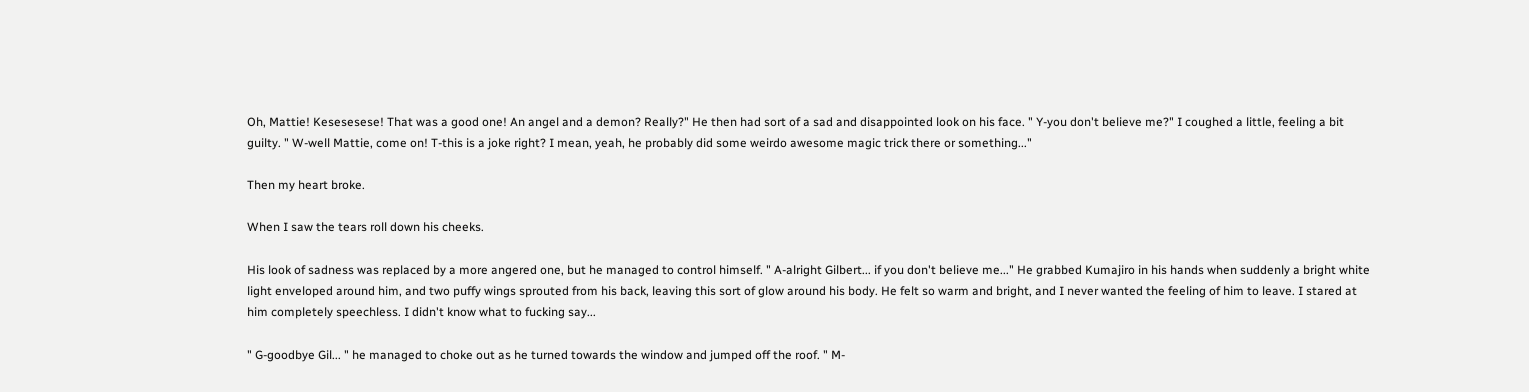Oh, Mattie! Kesesesese! That was a good one! An angel and a demon? Really?" He then had sort of a sad and disappointed look on his face. " Y-you don't believe me?" I coughed a little, feeling a bit guilty. " W-well Mattie, come on! T-this is a joke right? I mean, yeah, he probably did some weirdo awesome magic trick there or something..."

Then my heart broke.

When I saw the tears roll down his cheeks.

His look of sadness was replaced by a more angered one, but he managed to control himself. " A-alright Gilbert... if you don't believe me..." He grabbed Kumajiro in his hands when suddenly a bright white light enveloped around him, and two puffy wings sprouted from his back, leaving this sort of glow around his body. He felt so warm and bright, and I never wanted the feeling of him to leave. I stared at him completely speechless. I didn't know what to fucking say...

" G-goodbye Gil... " he managed to choke out as he turned towards the window and jumped off the roof. " M-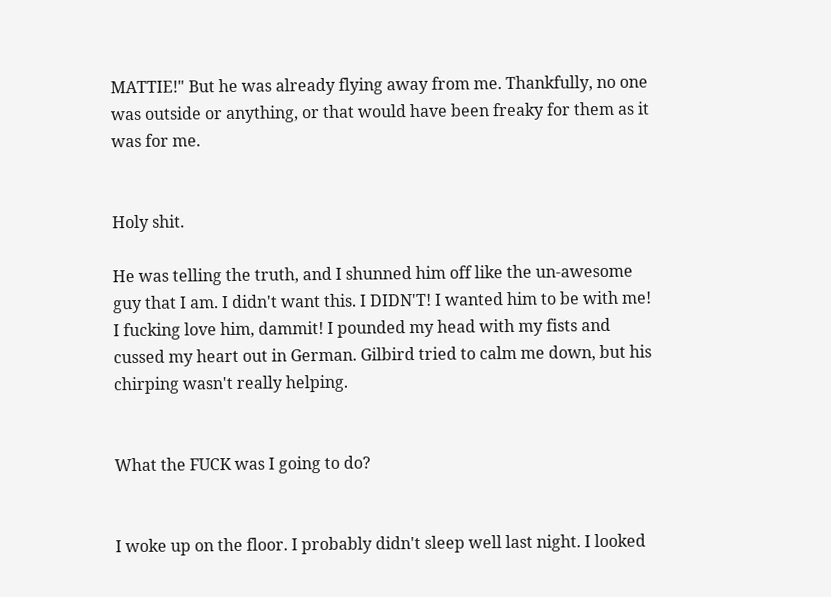MATTIE!" But he was already flying away from me. Thankfully, no one was outside or anything, or that would have been freaky for them as it was for me.


Holy shit.

He was telling the truth, and I shunned him off like the un-awesome guy that I am. I didn't want this. I DIDN'T! I wanted him to be with me! I fucking love him, dammit! I pounded my head with my fists and cussed my heart out in German. Gilbird tried to calm me down, but his chirping wasn't really helping.


What the FUCK was I going to do?


I woke up on the floor. I probably didn't sleep well last night. I looked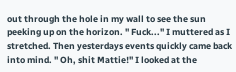out through the hole in my wall to see the sun peeking up on the horizon. " Fuck..." I muttered as I stretched. Then yesterdays events quickly came back into mind. " Oh, shit Mattie!" I looked at the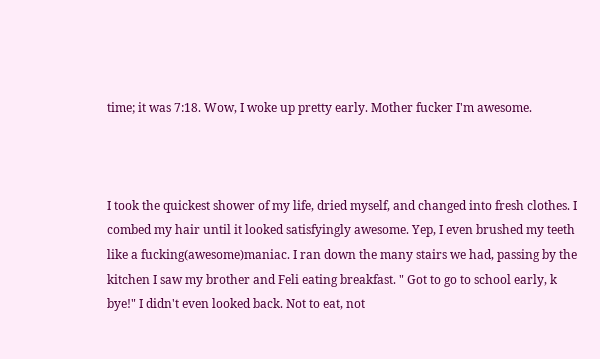time; it was 7:18. Wow, I woke up pretty early. Mother fucker I'm awesome.



I took the quickest shower of my life, dried myself, and changed into fresh clothes. I combed my hair until it looked satisfyingly awesome. Yep, I even brushed my teeth like a fucking(awesome)maniac. I ran down the many stairs we had, passing by the kitchen I saw my brother and Feli eating breakfast. " Got to go to school early, k bye!" I didn't even looked back. Not to eat, not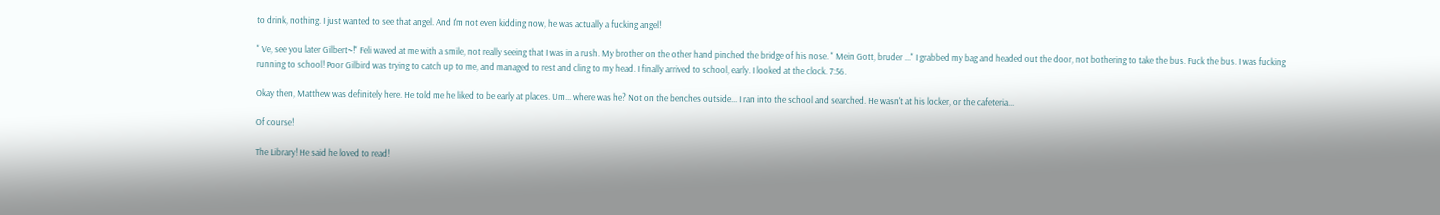to drink, nothing. I just wanted to see that angel. And I'm not even kidding now, he was actually a fucking angel!

" Ve, see you later Gilbert~!" Feli waved at me with a smile, not really seeing that I was in a rush. My brother on the other hand pinched the bridge of his nose. " Mein Gott, bruder ..." I grabbed my bag and headed out the door, not bothering to take the bus. Fuck the bus. I was fucking running to school! Poor Gilbird was trying to catch up to me, and managed to rest and cling to my head. I finally arrived to school, early. I looked at the clock. 7:56.

Okay then, Matthew was definitely here. He told me he liked to be early at places. Um... where was he? Not on the benches outside... I ran into the school and searched. He wasn't at his locker, or the cafeteria...

Of course!

The Library! He said he loved to read!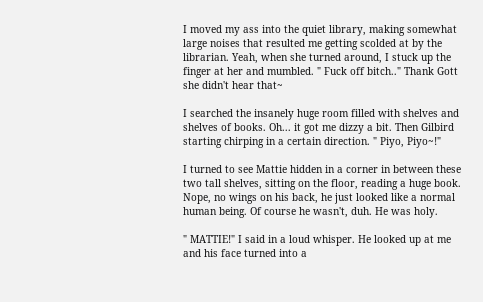I moved my ass into the quiet library, making somewhat large noises that resulted me getting scolded at by the librarian. Yeah, when she turned around, I stuck up the finger at her and mumbled. " Fuck off bitch.." Thank Gott she didn't hear that~

I searched the insanely huge room filled with shelves and shelves of books. Oh... it got me dizzy a bit. Then Gilbird starting chirping in a certain direction. " Piyo, Piyo~!"

I turned to see Mattie hidden in a corner in between these two tall shelves, sitting on the floor, reading a huge book. Nope, no wings on his back, he just looked like a normal human being. Of course he wasn't, duh. He was holy.

" MATTIE!" I said in a loud whisper. He looked up at me and his face turned into a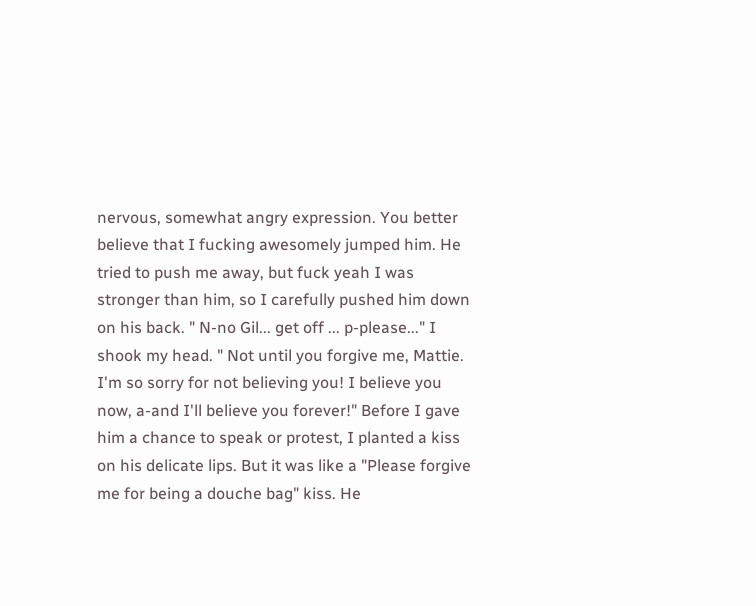nervous, somewhat angry expression. You better believe that I fucking awesomely jumped him. He tried to push me away, but fuck yeah I was stronger than him, so I carefully pushed him down on his back. " N-no Gil... get off ... p-please..." I shook my head. " Not until you forgive me, Mattie. I'm so sorry for not believing you! I believe you now, a-and I'll believe you forever!" Before I gave him a chance to speak or protest, I planted a kiss on his delicate lips. But it was like a "Please forgive me for being a douche bag" kiss. He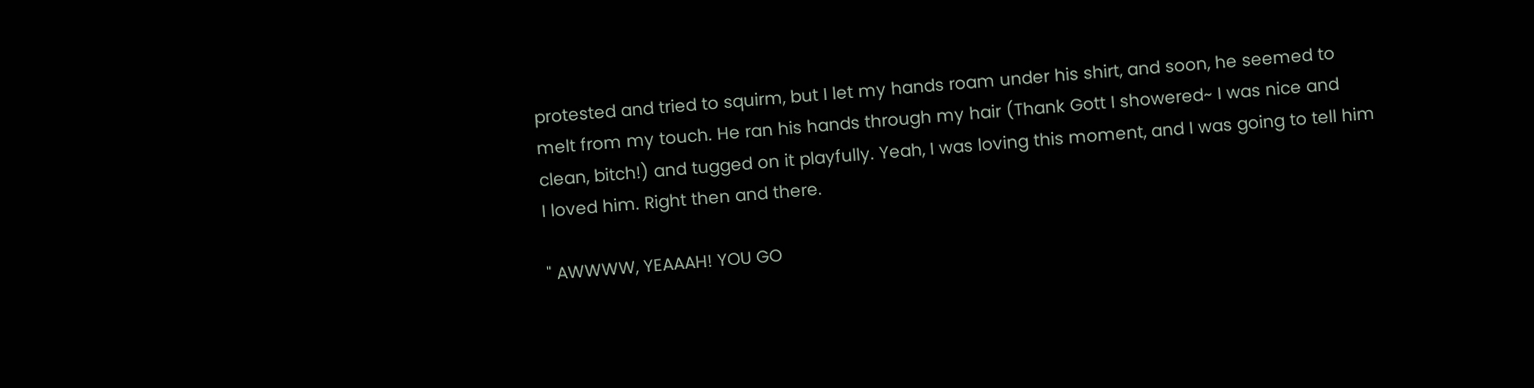protested and tried to squirm, but I let my hands roam under his shirt, and soon, he seemed to melt from my touch. He ran his hands through my hair (Thank Gott I showered~ I was nice and clean, bitch!) and tugged on it playfully. Yeah, I was loving this moment, and I was going to tell him I loved him. Right then and there.

" AWWWW, YEAAAH! YOU GO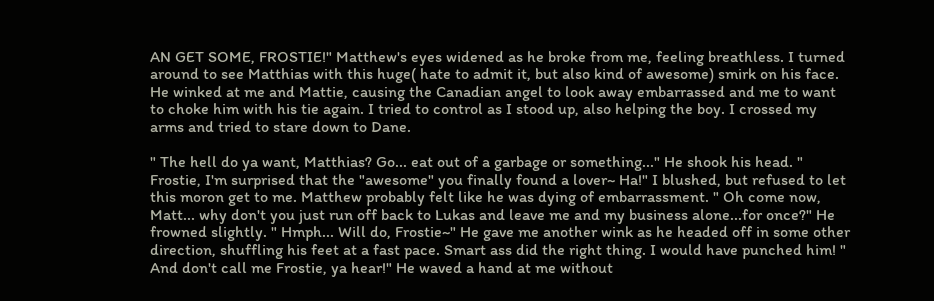AN GET SOME, FROSTIE!" Matthew's eyes widened as he broke from me, feeling breathless. I turned around to see Matthias with this huge( hate to admit it, but also kind of awesome) smirk on his face. He winked at me and Mattie, causing the Canadian angel to look away embarrassed and me to want to choke him with his tie again. I tried to control as I stood up, also helping the boy. I crossed my arms and tried to stare down to Dane.

" The hell do ya want, Matthias? Go... eat out of a garbage or something..." He shook his head. " Frostie, I'm surprised that the "awesome" you finally found a lover~ Ha!" I blushed, but refused to let this moron get to me. Matthew probably felt like he was dying of embarrassment. " Oh come now, Matt... why don't you just run off back to Lukas and leave me and my business alone...for once?" He frowned slightly. " Hmph... Will do, Frostie~" He gave me another wink as he headed off in some other direction, shuffling his feet at a fast pace. Smart ass did the right thing. I would have punched him! " And don't call me Frostie, ya hear!" He waved a hand at me without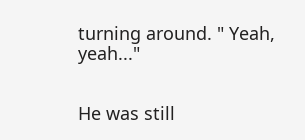turning around. " Yeah, yeah..."


He was still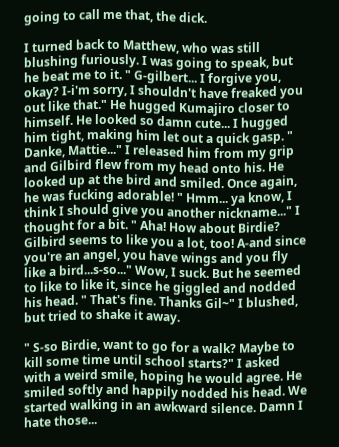going to call me that, the dick.

I turned back to Matthew, who was still blushing furiously. I was going to speak, but he beat me to it. " G-gilbert... I forgive you, okay? I-i'm sorry, I shouldn't have freaked you out like that." He hugged Kumajiro closer to himself. He looked so damn cute... I hugged him tight, making him let out a quick gasp. " Danke, Mattie..." I released him from my grip and Gilbird flew from my head onto his. He looked up at the bird and smiled. Once again, he was fucking adorable! " Hmm... ya know, I think I should give you another nickname..." I thought for a bit. " Aha! How about Birdie? Gilbird seems to like you a lot, too! A-and since you're an angel, you have wings and you fly like a bird...s-so..." Wow, I suck. But he seemed to like to like it, since he giggled and nodded his head. " That's fine. Thanks Gil~" I blushed, but tried to shake it away.

" S-so Birdie, want to go for a walk? Maybe to kill some time until school starts?" I asked with a weird smile, hoping he would agree. He smiled softly and happily nodded his head. We started walking in an awkward silence. Damn I hate those...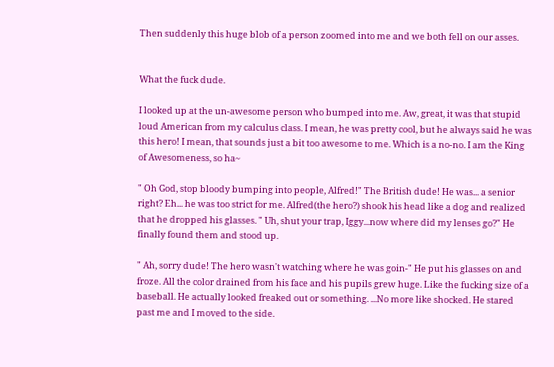Then suddenly this huge blob of a person zoomed into me and we both fell on our asses.


What the fuck dude.

I looked up at the un-awesome person who bumped into me. Aw, great, it was that stupid loud American from my calculus class. I mean, he was pretty cool, but he always said he was this hero! I mean, that sounds just a bit too awesome to me. Which is a no-no. I am the King of Awesomeness, so ha~

" Oh God, stop bloody bumping into people, Alfred!" The British dude! He was... a senior right? Eh... he was too strict for me. Alfred(the hero?) shook his head like a dog and realized that he dropped his glasses. " Uh, shut your trap, Iggy...now where did my lenses go?" He finally found them and stood up.

" Ah, sorry dude! The hero wasn't watching where he was goin-" He put his glasses on and froze. All the color drained from his face and his pupils grew huge. Like the fucking size of a baseball. He actually looked freaked out or something. ...No more like shocked. He stared past me and I moved to the side.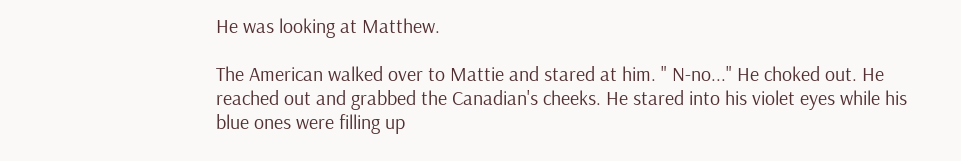He was looking at Matthew.

The American walked over to Mattie and stared at him. " N-no..." He choked out. He reached out and grabbed the Canadian's cheeks. He stared into his violet eyes while his blue ones were filling up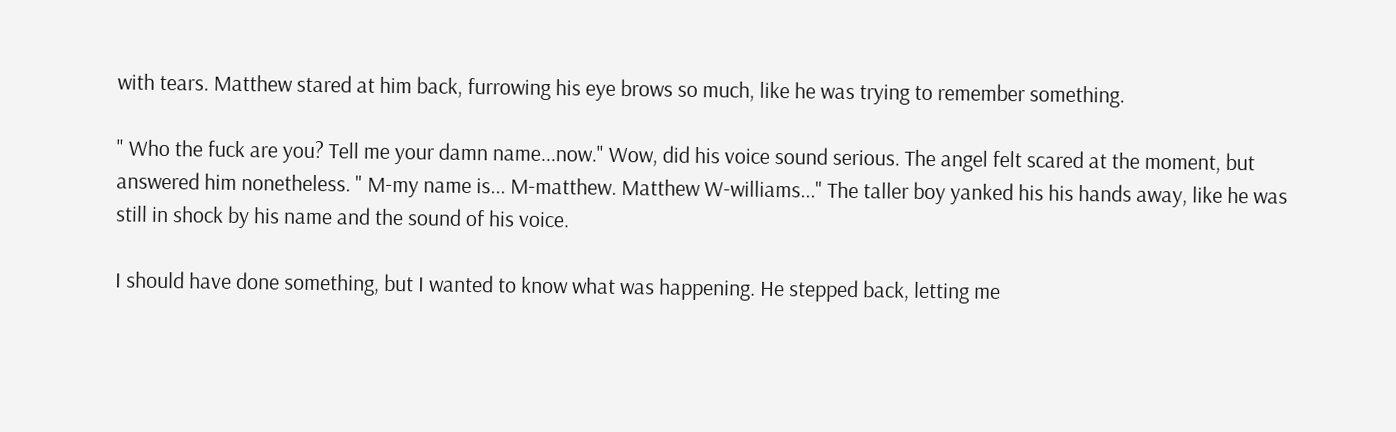with tears. Matthew stared at him back, furrowing his eye brows so much, like he was trying to remember something.

" Who the fuck are you? Tell me your damn name...now." Wow, did his voice sound serious. The angel felt scared at the moment, but answered him nonetheless. " M-my name is... M-matthew. Matthew W-williams..." The taller boy yanked his his hands away, like he was still in shock by his name and the sound of his voice.

I should have done something, but I wanted to know what was happening. He stepped back, letting me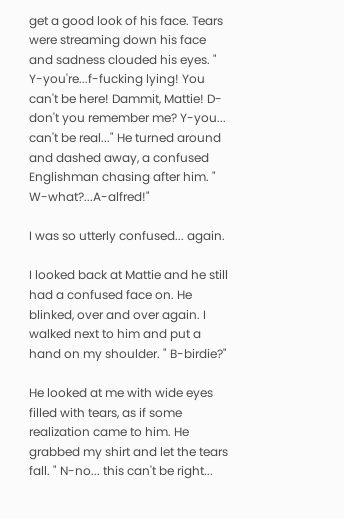get a good look of his face. Tears were streaming down his face and sadness clouded his eyes. " Y-you're...f-fucking lying! You can't be here! Dammit, Mattie! D-don't you remember me? Y-you... can't be real..." He turned around and dashed away, a confused Englishman chasing after him. " W-what?...A-alfred!"

I was so utterly confused... again.

I looked back at Mattie and he still had a confused face on. He blinked, over and over again. I walked next to him and put a hand on my shoulder. " B-birdie?"

He looked at me with wide eyes filled with tears, as if some realization came to him. He grabbed my shirt and let the tears fall. " N-no... this can't be right...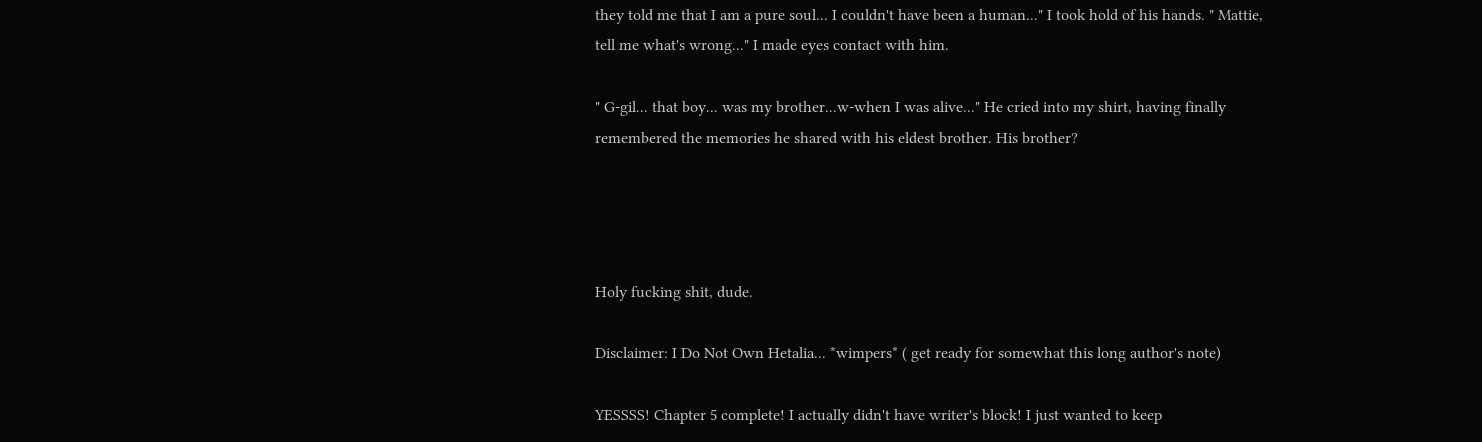they told me that I am a pure soul... I couldn't have been a human..." I took hold of his hands. " Mattie, tell me what's wrong..." I made eyes contact with him.

" G-gil... that boy... was my brother...w-when I was alive..." He cried into my shirt, having finally remembered the memories he shared with his eldest brother. His brother?




Holy fucking shit, dude.

Disclaimer: I Do Not Own Hetalia... *wimpers* ( get ready for somewhat this long author's note)

YESSSS! Chapter 5 complete! I actually didn't have writer's block! I just wanted to keep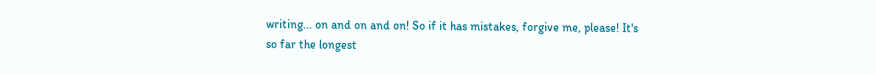writing... on and on and on! So if it has mistakes, forgive me, please! It's so far the longest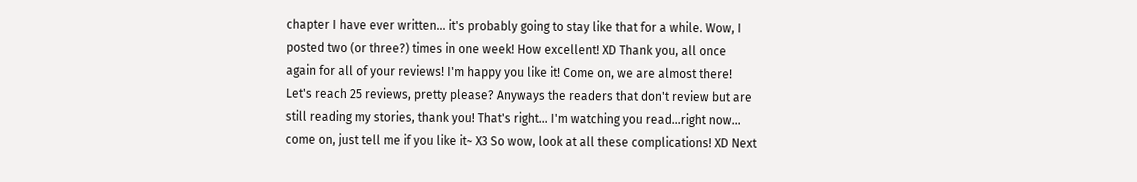chapter I have ever written... it's probably going to stay like that for a while. Wow, I posted two (or three?) times in one week! How excellent! XD Thank you, all once again for all of your reviews! I'm happy you like it! Come on, we are almost there! Let's reach 25 reviews, pretty please? Anyways the readers that don't review but are still reading my stories, thank you! That's right... I'm watching you read...right now... come on, just tell me if you like it~ X3 So wow, look at all these complications! XD Next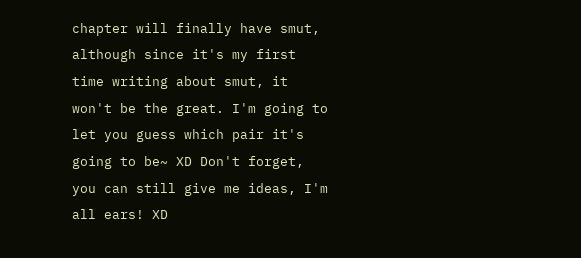chapter will finally have smut, although since it's my first time writing about smut, it won't be the great. I'm going to let you guess which pair it's going to be~ XD Don't forget, you can still give me ideas, I'm all ears! XD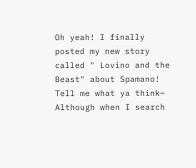Oh yeah! I finally posted my new story called " Lovino and the Beast" about Spamano! Tell me what ya think~ Although when I search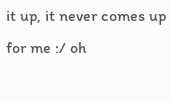it up, it never comes up for me :/ oh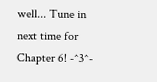well... Tune in next time for Chapter 6! -^3^-